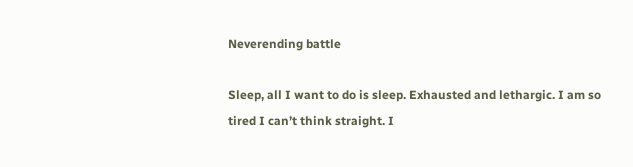Neverending battle

Sleep, all I want to do is sleep. Exhausted and lethargic. I am so tired I can’t think straight. I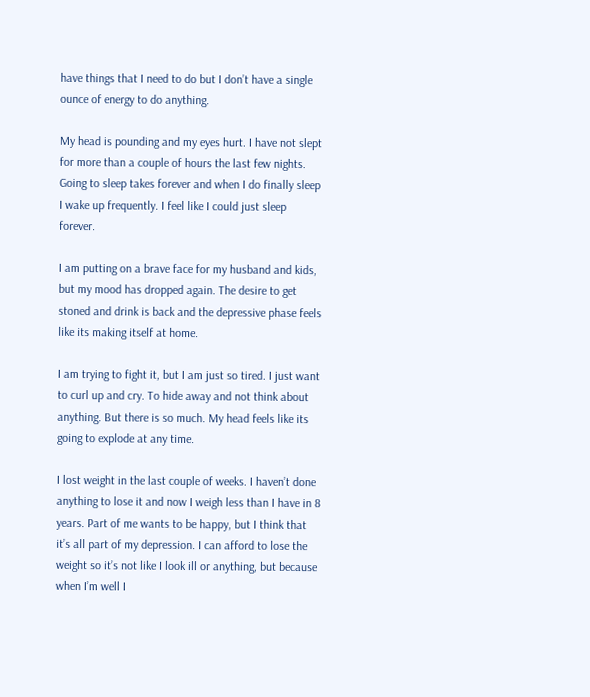have things that I need to do but I don’t have a single ounce of energy to do anything.

My head is pounding and my eyes hurt. I have not slept for more than a couple of hours the last few nights. Going to sleep takes forever and when I do finally sleep I wake up frequently. I feel like I could just sleep forever.

I am putting on a brave face for my husband and kids, but my mood has dropped again. The desire to get stoned and drink is back and the depressive phase feels like its making itself at home.

I am trying to fight it, but I am just so tired. I just want to curl up and cry. To hide away and not think about anything. But there is so much. My head feels like its going to explode at any time.

I lost weight in the last couple of weeks. I haven’t done anything to lose it and now I weigh less than I have in 8 years. Part of me wants to be happy, but I think that it’s all part of my depression. I can afford to lose the weight so it’s not like I look ill or anything, but because when I’m well I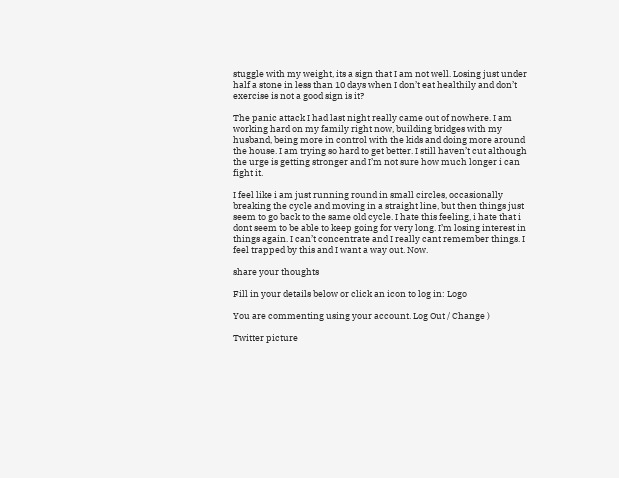stuggle with my weight, its a sign that I am not well. Losing just under half a stone in less than 10 days when I don’t eat healthily and don’t exercise is not a good sign is it?

The panic attack I had last night really came out of nowhere. I am working hard on my family right now, building bridges with my husband, being more in control with the kids and doing more around the house. I am trying so hard to get better. I still haven’t cut although the urge is getting stronger and I’m not sure how much longer i can fight it.

I feel like i am just running round in small circles, occasionally breaking the cycle and moving in a straight line, but then things just seem to go back to the same old cycle. I hate this feeling, i hate that i dont seem to be able to keep going for very long. I’m losing interest in things again. I can’t concentrate and I really cant remember things. I feel trapped by this and I want a way out. Now.

share your thoughts

Fill in your details below or click an icon to log in: Logo

You are commenting using your account. Log Out / Change )

Twitter picture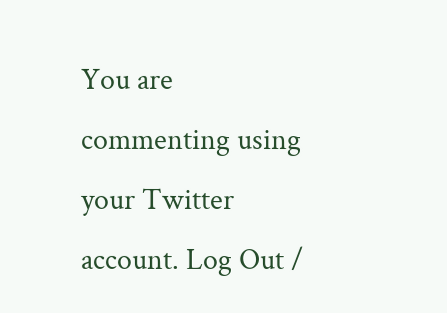You are commenting using your Twitter account. Log Out /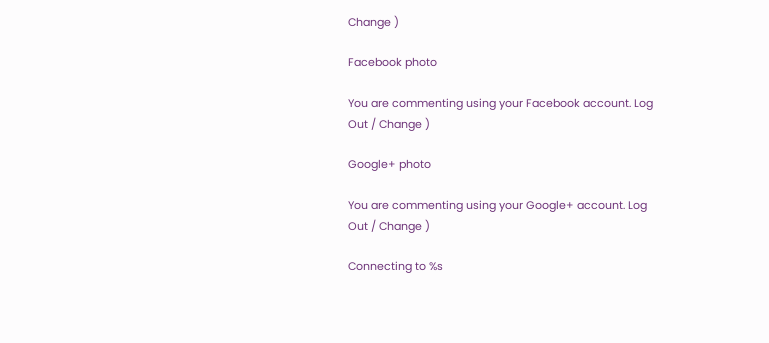Change )

Facebook photo

You are commenting using your Facebook account. Log Out / Change )

Google+ photo

You are commenting using your Google+ account. Log Out / Change )

Connecting to %s